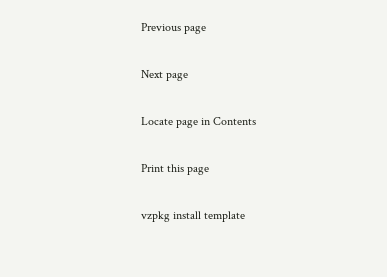Previous page

Next page

Locate page in Contents

Print this page

vzpkg install template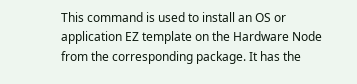This command is used to install an OS or application EZ template on the Hardware Node from the corresponding package. It has the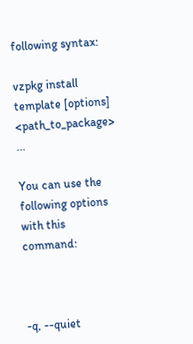following syntax:

vzpkg install template [options] <path_to_package> ...

You can use the following options with this command:



-q, --quiet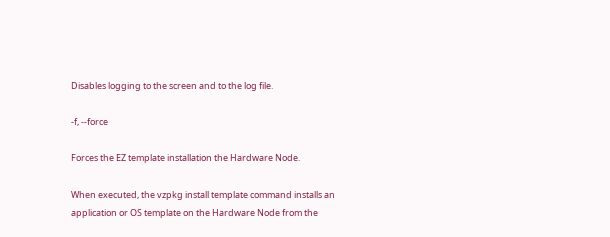Disables logging to the screen and to the log file.

-f, --force

Forces the EZ template installation the Hardware Node.

When executed, the vzpkg install template command installs an application or OS template on the Hardware Node from the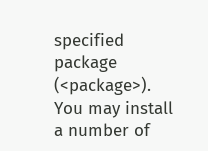specified package (<package>). You may install a number of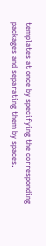templates at once by specifying the corresponding packages and separating them by spaces.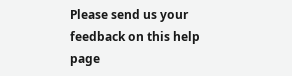Please send us your feedback on this help page